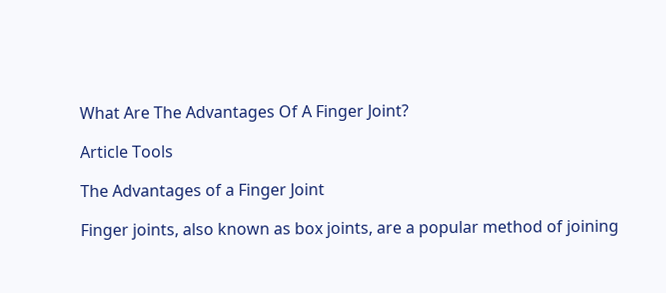What Are The Advantages Of A Finger Joint?

Article Tools

The Advantages of a Finger Joint

Finger joints, also known as box joints, are a popular method of joining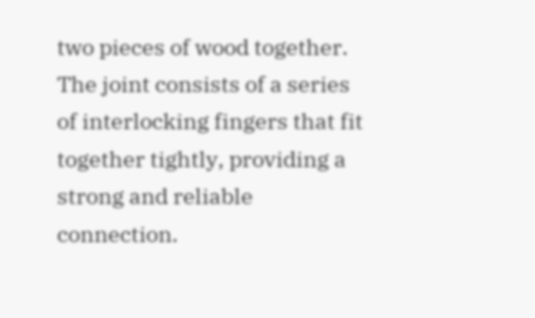two pieces of wood together. The joint consists of a series of interlocking fingers that fit together tightly, providing a strong and reliable connection.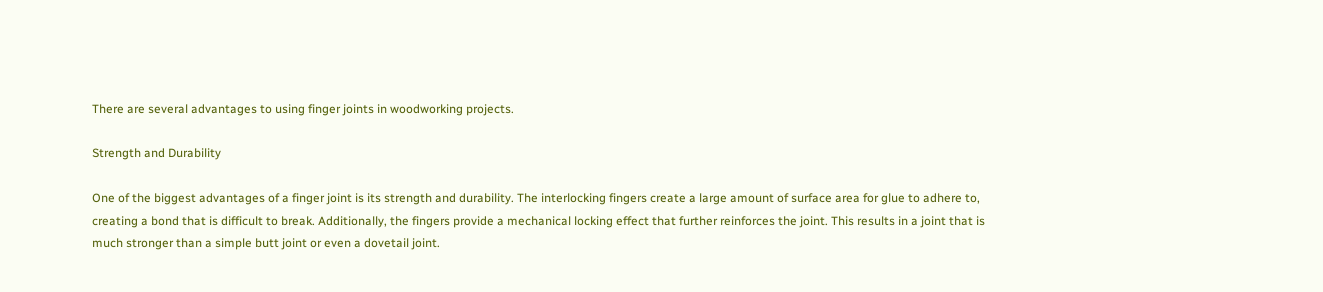There are several advantages to using finger joints in woodworking projects.

Strength and Durability

One of the biggest advantages of a finger joint is its strength and durability. The interlocking fingers create a large amount of surface area for glue to adhere to, creating a bond that is difficult to break. Additionally, the fingers provide a mechanical locking effect that further reinforces the joint. This results in a joint that is much stronger than a simple butt joint or even a dovetail joint.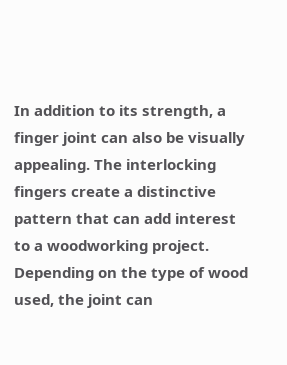In addition to its strength, a finger joint can also be visually appealing. The interlocking fingers create a distinctive pattern that can add interest to a woodworking project. Depending on the type of wood used, the joint can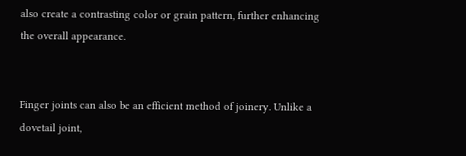also create a contrasting color or grain pattern, further enhancing the overall appearance.


Finger joints can also be an efficient method of joinery. Unlike a dovetail joint,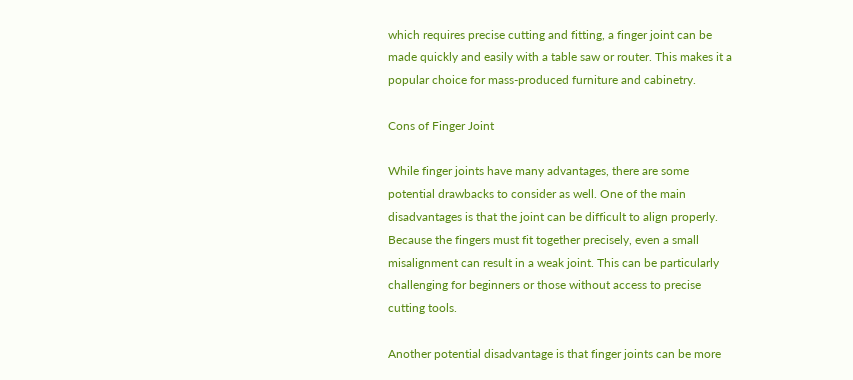which requires precise cutting and fitting, a finger joint can be made quickly and easily with a table saw or router. This makes it a popular choice for mass-produced furniture and cabinetry.

Cons of Finger Joint

While finger joints have many advantages, there are some potential drawbacks to consider as well. One of the main disadvantages is that the joint can be difficult to align properly. Because the fingers must fit together precisely, even a small misalignment can result in a weak joint. This can be particularly challenging for beginners or those without access to precise cutting tools.

Another potential disadvantage is that finger joints can be more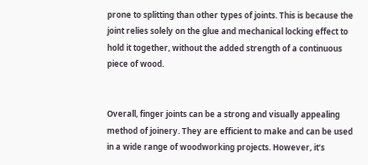prone to splitting than other types of joints. This is because the joint relies solely on the glue and mechanical locking effect to hold it together, without the added strength of a continuous piece of wood.


Overall, finger joints can be a strong and visually appealing method of joinery. They are efficient to make and can be used in a wide range of woodworking projects. However, it’s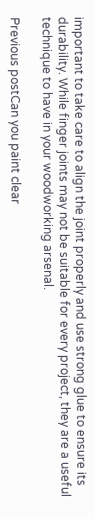important to take care to align the joint properly and use strong glue to ensure its durability. While finger joints may not be suitable for every project, they are a useful technique to have in your woodworking arsenal.

Previous postCan you paint clear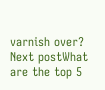varnish over? Next postWhat are the top 5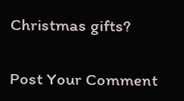Christmas gifts?

Post Your Comment